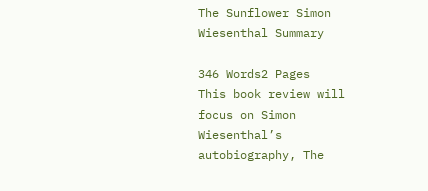The Sunflower Simon Wiesenthal Summary

346 Words2 Pages
This book review will focus on Simon Wiesenthal’s autobiography, The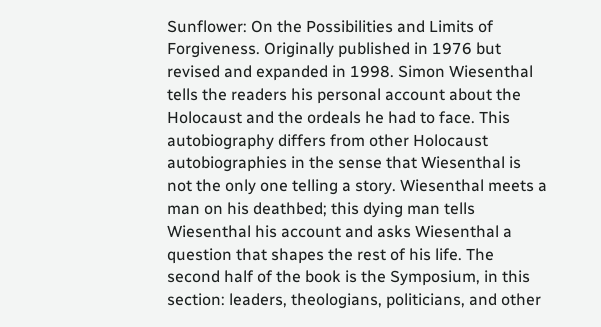Sunflower: On the Possibilities and Limits of Forgiveness. Originally published in 1976 but revised and expanded in 1998. Simon Wiesenthal tells the readers his personal account about the Holocaust and the ordeals he had to face. This autobiography differs from other Holocaust autobiographies in the sense that Wiesenthal is not the only one telling a story. Wiesenthal meets a man on his deathbed; this dying man tells Wiesenthal his account and asks Wiesenthal a question that shapes the rest of his life. The second half of the book is the Symposium, in this section: leaders, theologians, politicians, and other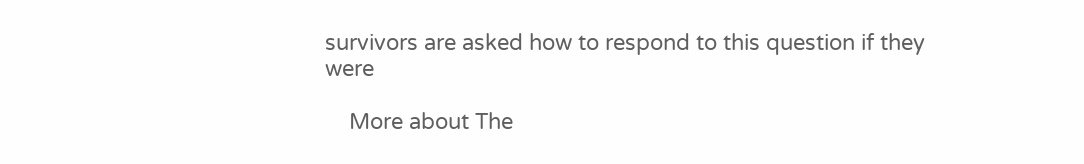survivors are asked how to respond to this question if they were

    More about The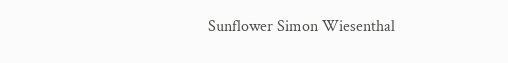Sunflower Simon Wiesenthal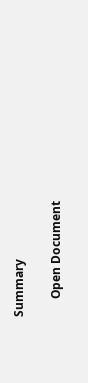Summary

      Open Document